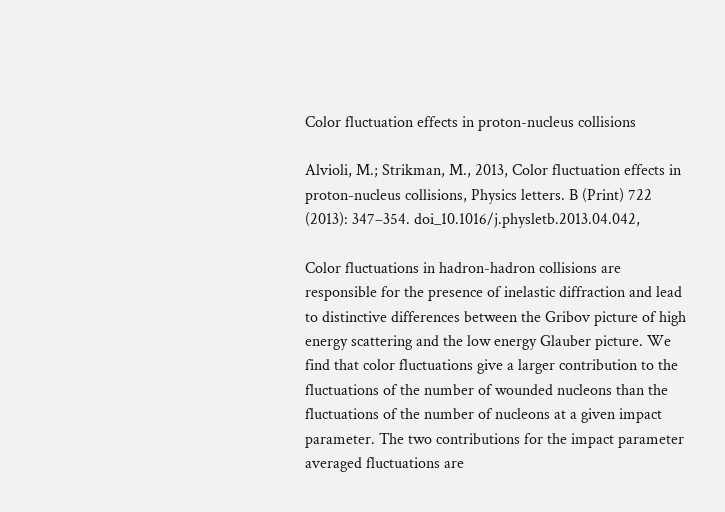Color fluctuation effects in proton-nucleus collisions

Alvioli, M.; Strikman, M., 2013, Color fluctuation effects in proton-nucleus collisions, Physics letters. B (Print) 722 (2013): 347–354. doi_10.1016/j.physletb.2013.04.042,

Color fluctuations in hadron-hadron collisions are responsible for the presence of inelastic diffraction and lead to distinctive differences between the Gribov picture of high energy scattering and the low energy Glauber picture. We find that color fluctuations give a larger contribution to the fluctuations of the number of wounded nucleons than the fluctuations of the number of nucleons at a given impact parameter. The two contributions for the impact parameter averaged fluctuations are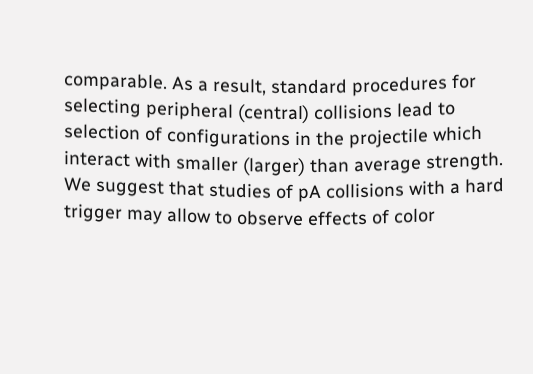comparable. As a result, standard procedures for selecting peripheral (central) collisions lead to selection of configurations in the projectile which interact with smaller (larger) than average strength. We suggest that studies of pA collisions with a hard trigger may allow to observe effects of color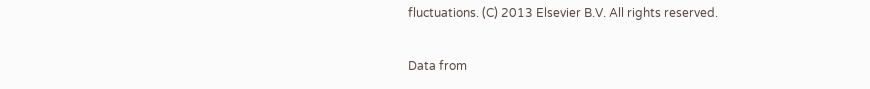fluctuations. (C) 2013 Elsevier B.V. All rights reserved.

Data from